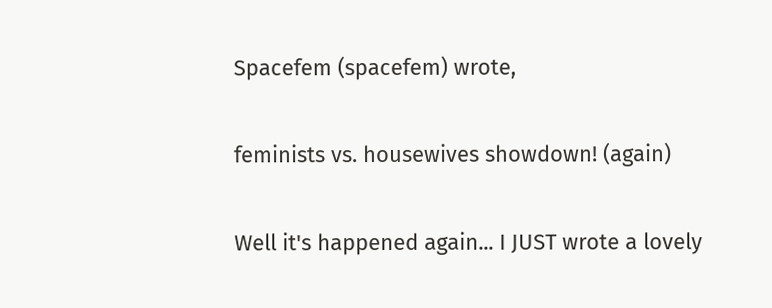Spacefem (spacefem) wrote,

feminists vs. housewives showdown! (again)

Well it's happened again... I JUST wrote a lovely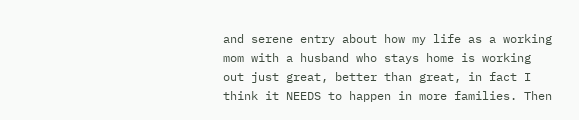and serene entry about how my life as a working mom with a husband who stays home is working out just great, better than great, in fact I think it NEEDS to happen in more families. Then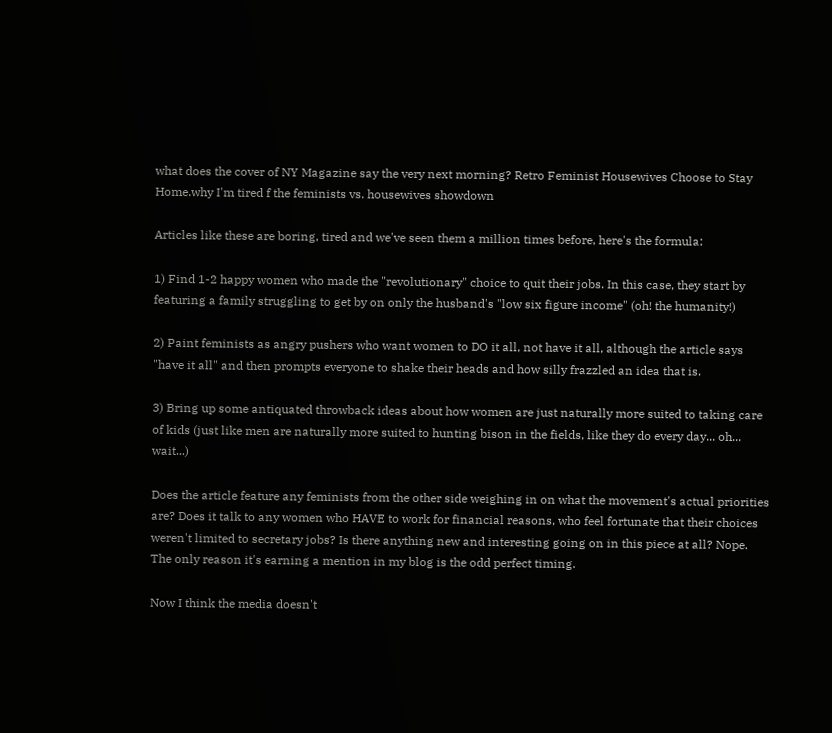what does the cover of NY Magazine say the very next morning? Retro Feminist Housewives Choose to Stay Home.why I'm tired f the feminists vs. housewives showdown

Articles like these are boring, tired and we've seen them a million times before, here's the formula:

1) Find 1-2 happy women who made the "revolutionary" choice to quit their jobs. In this case, they start by featuring a family struggling to get by on only the husband's "low six figure income" (oh! the humanity!)

2) Paint feminists as angry pushers who want women to DO it all, not have it all, although the article says "have it all" and then prompts everyone to shake their heads and how silly frazzled an idea that is.

3) Bring up some antiquated throwback ideas about how women are just naturally more suited to taking care of kids (just like men are naturally more suited to hunting bison in the fields, like they do every day... oh... wait...)

Does the article feature any feminists from the other side weighing in on what the movement's actual priorities are? Does it talk to any women who HAVE to work for financial reasons, who feel fortunate that their choices weren't limited to secretary jobs? Is there anything new and interesting going on in this piece at all? Nope. The only reason it's earning a mention in my blog is the odd perfect timing.

Now I think the media doesn't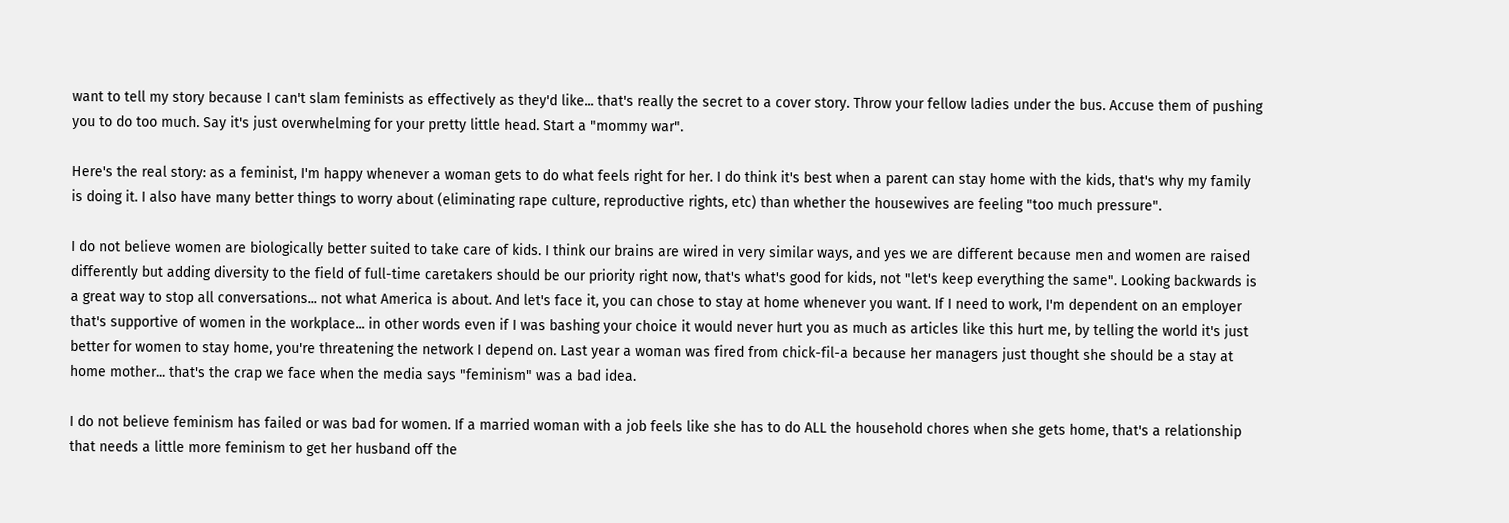want to tell my story because I can't slam feminists as effectively as they'd like... that's really the secret to a cover story. Throw your fellow ladies under the bus. Accuse them of pushing you to do too much. Say it's just overwhelming for your pretty little head. Start a "mommy war".

Here's the real story: as a feminist, I'm happy whenever a woman gets to do what feels right for her. I do think it's best when a parent can stay home with the kids, that's why my family is doing it. I also have many better things to worry about (eliminating rape culture, reproductive rights, etc) than whether the housewives are feeling "too much pressure".

I do not believe women are biologically better suited to take care of kids. I think our brains are wired in very similar ways, and yes we are different because men and women are raised differently but adding diversity to the field of full-time caretakers should be our priority right now, that's what's good for kids, not "let's keep everything the same". Looking backwards is a great way to stop all conversations... not what America is about. And let's face it, you can chose to stay at home whenever you want. If I need to work, I'm dependent on an employer that's supportive of women in the workplace... in other words even if I was bashing your choice it would never hurt you as much as articles like this hurt me, by telling the world it's just better for women to stay home, you're threatening the network I depend on. Last year a woman was fired from chick-fil-a because her managers just thought she should be a stay at home mother... that's the crap we face when the media says "feminism" was a bad idea.

I do not believe feminism has failed or was bad for women. If a married woman with a job feels like she has to do ALL the household chores when she gets home, that's a relationship that needs a little more feminism to get her husband off the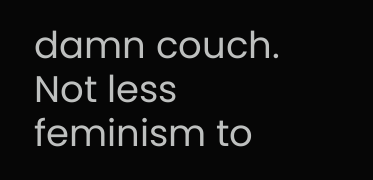damn couch. Not less feminism to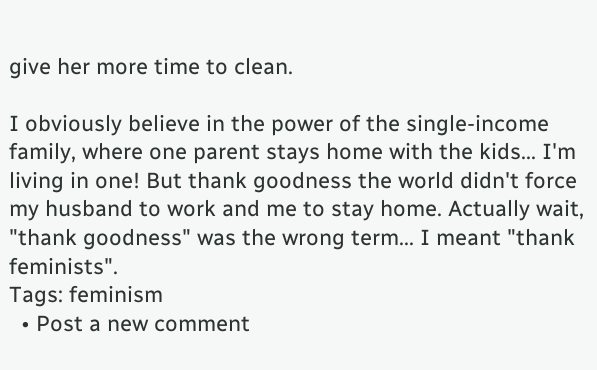give her more time to clean.

I obviously believe in the power of the single-income family, where one parent stays home with the kids... I'm living in one! But thank goodness the world didn't force my husband to work and me to stay home. Actually wait, "thank goodness" was the wrong term... I meant "thank feminists".
Tags: feminism
  • Post a new comment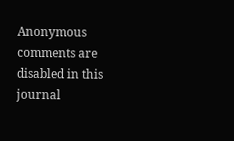Anonymous comments are disabled in this journal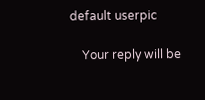default userpic

    Your reply will be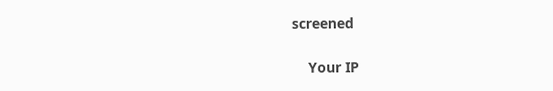screened

    Your IP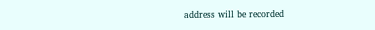address will be recorded